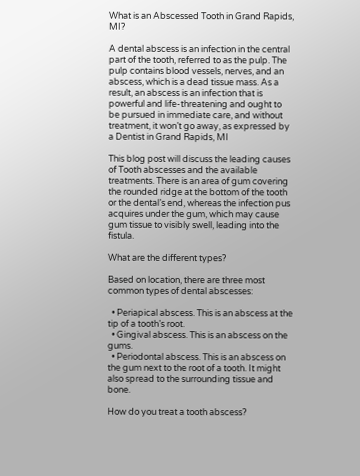What is an Abscessed Tooth in Grand Rapids, MI?

A dental abscess is an infection in the central part of the tooth, referred to as the pulp. The pulp contains blood vessels, nerves, and an abscess, which is a dead tissue mass. As a result, an abscess is an infection that is powerful and life-threatening and ought to be pursued in immediate care, and without treatment, it won’t go away, as expressed by a Dentist in Grand Rapids, MI

This blog post will discuss the leading causes of Tooth abscesses and the available treatments. There is an area of gum covering the rounded ridge at the bottom of the tooth or the dental’s end, whereas the infection pus acquires under the gum, which may cause gum tissue to visibly swell, leading into the fistula.

What are the different types?

Based on location, there are three most common types of dental abscesses:

  • Periapical abscess. This is an abscess at the tip of a tooth’s root.
  • Gingival abscess. This is an abscess on the gums.
  • Periodontal abscess. This is an abscess on the gum next to the root of a tooth. It might also spread to the surrounding tissue and bone.

How do you treat a tooth abscess?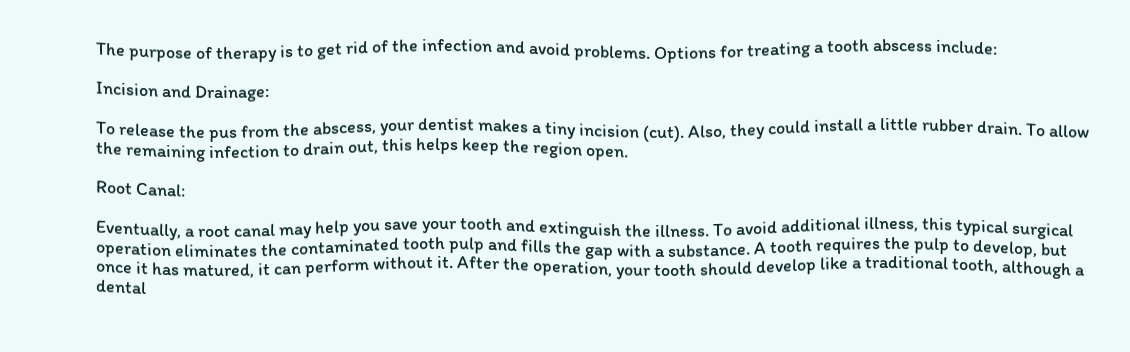The purpose of therapy is to get rid of the infection and avoid problems. Options for treating a tooth abscess include:

Incision and Drainage:

To release the pus from the abscess, your dentist makes a tiny incision (cut). Also, they could install a little rubber drain. To allow the remaining infection to drain out, this helps keep the region open.

Root Canal:

Eventually, a root canal may help you save your tooth and extinguish the illness. To avoid additional illness, this typical surgical operation eliminates the contaminated tooth pulp and fills the gap with a substance. A tooth requires the pulp to develop, but once it has matured, it can perform without it. After the operation, your tooth should develop like a traditional tooth, although a dental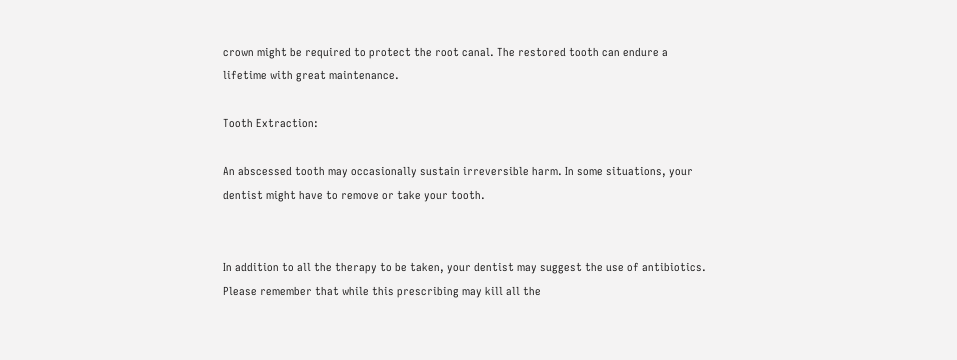crown might be required to protect the root canal. The restored tooth can endure a lifetime with great maintenance.

Tooth Extraction:

An abscessed tooth may occasionally sustain irreversible harm. In some situations, your dentist might have to remove or take your tooth.


In addition to all the therapy to be taken, your dentist may suggest the use of antibiotics. Please remember that while this prescribing may kill all the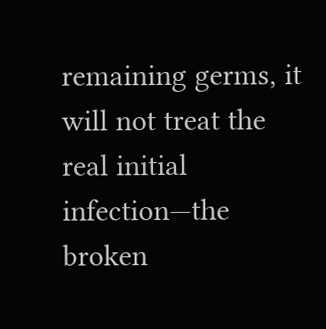remaining germs, it will not treat the real initial infection—the broken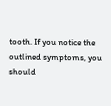tooth. If you notice the outlined symptoms, you should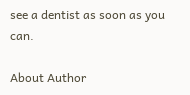see a dentist as soon as you can.

About Author